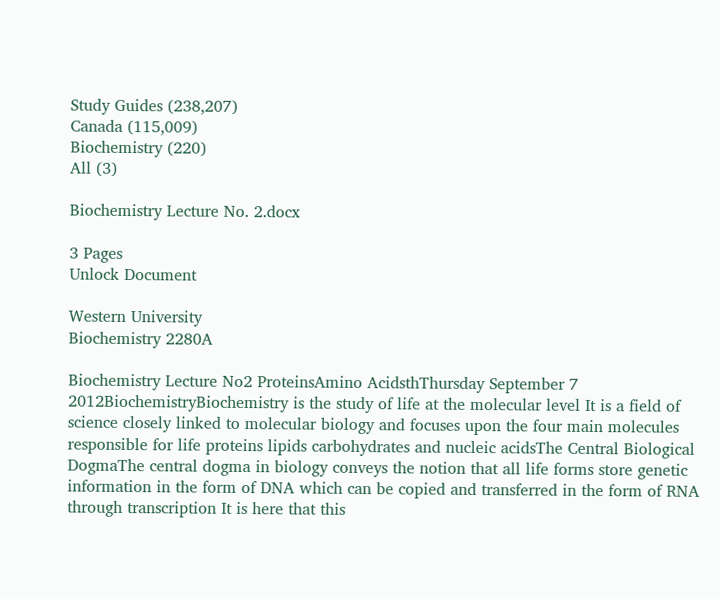Study Guides (238,207)
Canada (115,009)
Biochemistry (220)
All (3)

Biochemistry Lecture No. 2.docx

3 Pages
Unlock Document

Western University
Biochemistry 2280A

Biochemistry Lecture No2 ProteinsAmino AcidsthThursday September 7 2012BiochemistryBiochemistry is the study of life at the molecular level It is a field of science closely linked to molecular biology and focuses upon the four main molecules responsible for life proteins lipids carbohydrates and nucleic acidsThe Central Biological DogmaThe central dogma in biology conveys the notion that all life forms store genetic information in the form of DNA which can be copied and transferred in the form of RNA through transcription It is here that this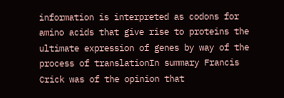information is interpreted as codons for amino acids that give rise to proteins the ultimate expression of genes by way of the process of translationIn summary Francis Crick was of the opinion that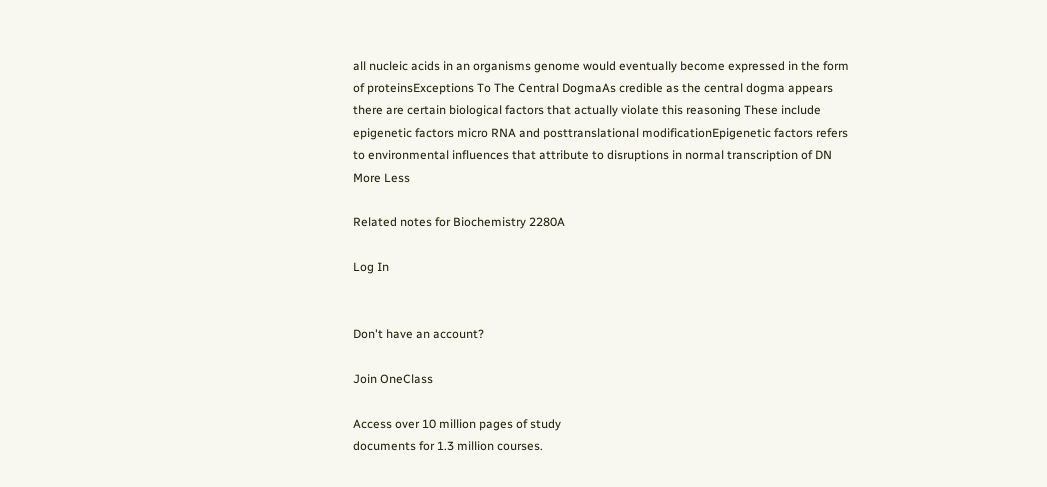all nucleic acids in an organisms genome would eventually become expressed in the form of proteinsExceptions To The Central DogmaAs credible as the central dogma appears there are certain biological factors that actually violate this reasoning These include epigenetic factors micro RNA and posttranslational modificationEpigenetic factors refers to environmental influences that attribute to disruptions in normal transcription of DN
More Less

Related notes for Biochemistry 2280A

Log In


Don't have an account?

Join OneClass

Access over 10 million pages of study
documents for 1.3 million courses.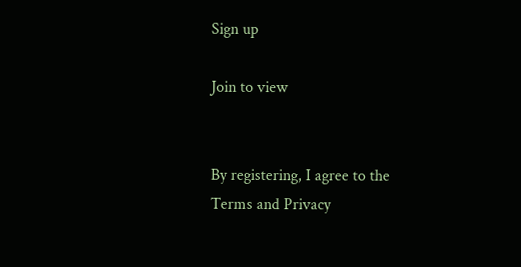Sign up

Join to view


By registering, I agree to the Terms and Privacy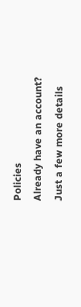Policies
Already have an account?
Just a few more details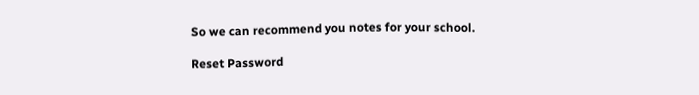So we can recommend you notes for your school.

Reset Password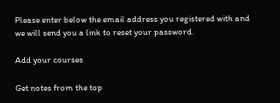Please enter below the email address you registered with and we will send you a link to reset your password.

Add your courses

Get notes from the top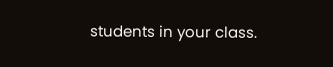students in your class.